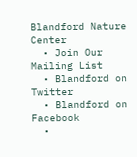Blandford Nature Center
  • Join Our Mailing List
  • Blandford on Twitter
  • Blandford on Facebook
  •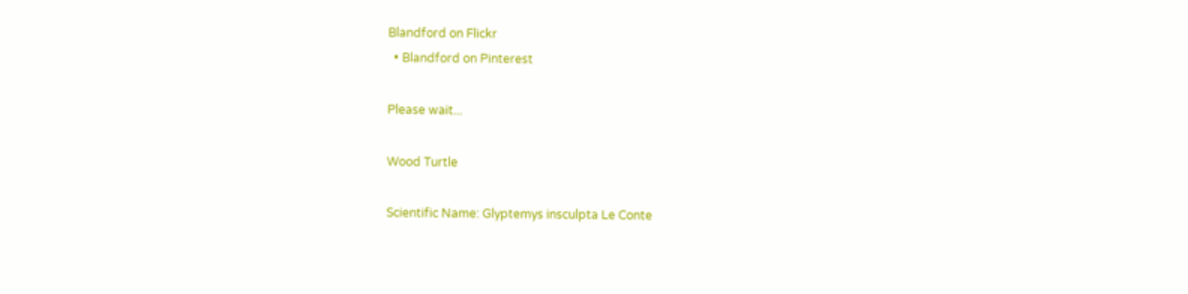Blandford on Flickr
  • Blandford on Pinterest

Please wait...

Wood Turtle

Scientific Name: Glyptemys insculpta Le Conte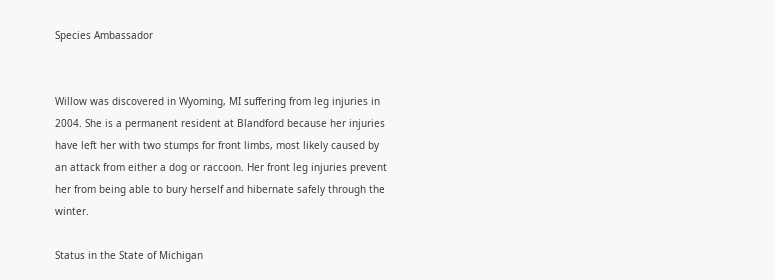Species Ambassador


Willow was discovered in Wyoming, MI suffering from leg injuries in 2004. She is a permanent resident at Blandford because her injuries have left her with two stumps for front limbs, most likely caused by an attack from either a dog or raccoon. Her front leg injuries prevent her from being able to bury herself and hibernate safely through the winter.

Status in the State of Michigan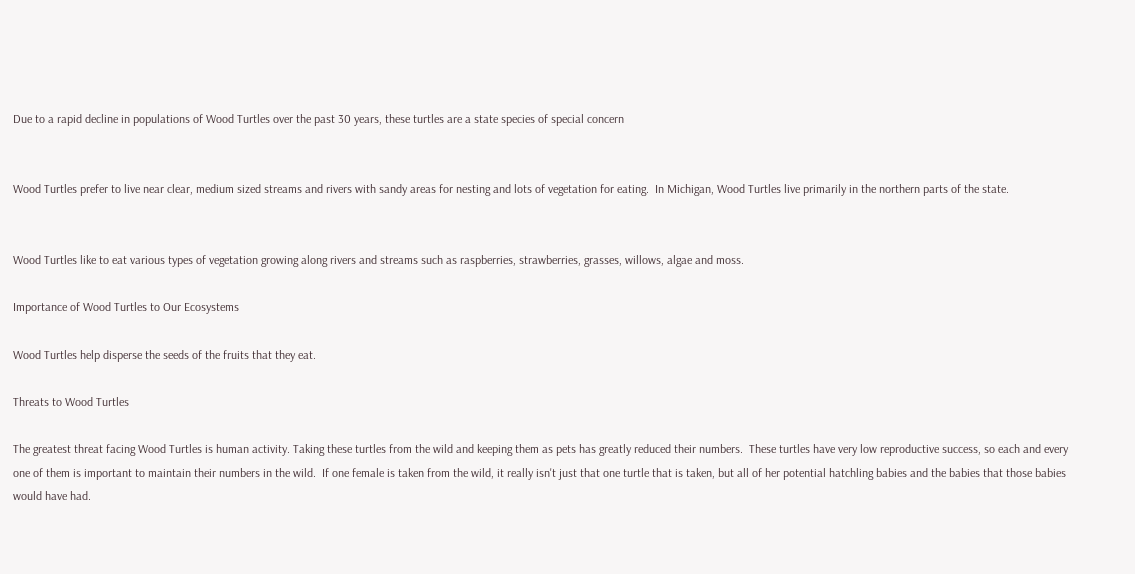Due to a rapid decline in populations of Wood Turtles over the past 30 years, these turtles are a state species of special concern


Wood Turtles prefer to live near clear, medium sized streams and rivers with sandy areas for nesting and lots of vegetation for eating.  In Michigan, Wood Turtles live primarily in the northern parts of the state.


Wood Turtles like to eat various types of vegetation growing along rivers and streams such as raspberries, strawberries, grasses, willows, algae and moss.

Importance of Wood Turtles to Our Ecosystems

Wood Turtles help disperse the seeds of the fruits that they eat.

Threats to Wood Turtles

The greatest threat facing Wood Turtles is human activity. Taking these turtles from the wild and keeping them as pets has greatly reduced their numbers.  These turtles have very low reproductive success, so each and every one of them is important to maintain their numbers in the wild.  If one female is taken from the wild, it really isn't just that one turtle that is taken, but all of her potential hatchling babies and the babies that those babies would have had.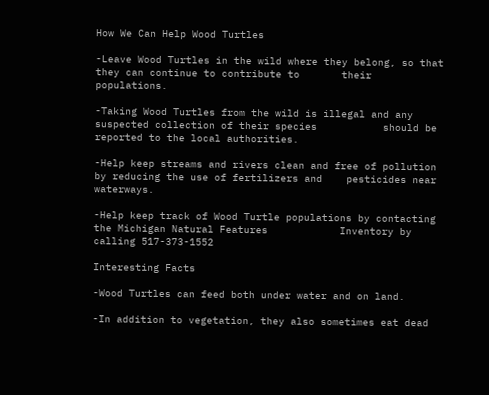How We Can Help Wood Turtles

-Leave Wood Turtles in the wild where they belong, so that they can continue to contribute to       their populations.

-Taking Wood Turtles from the wild is illegal and any suspected collection of their species           should be reported to the local authorities.

-Help keep streams and rivers clean and free of pollution by reducing the use of fertilizers and    pesticides near waterways.

-Help keep track of Wood Turtle populations by contacting the Michigan Natural Features            Inventory by calling 517-373-1552

Interesting Facts

-Wood Turtles can feed both under water and on land.

-In addition to vegetation, they also sometimes eat dead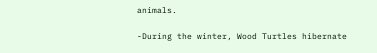animals.

-During the winter, Wood Turtles hibernate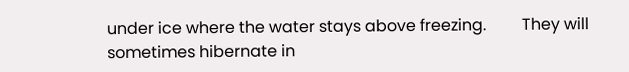under ice where the water stays above freezing.         They will sometimes hibernate in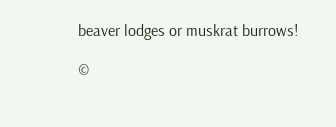beaver lodges or muskrat burrows!

©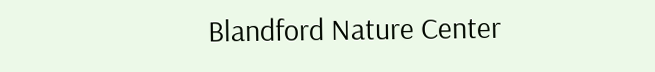Blandford Nature Center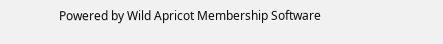Powered by Wild Apricot Membership Software